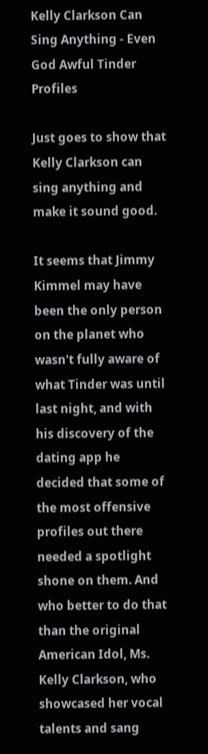Kelly Clarkson Can Sing Anything - Even God Awful Tinder Profiles

Just goes to show that Kelly Clarkson can sing anything and make it sound good.

It seems that Jimmy Kimmel may have been the only person on the planet who wasn't fully aware of what Tinder was until last night, and with his discovery of the dating app he decided that some of the most offensive profiles out there needed a spotlight shone on them. And who better to do that than the original American Idol, Ms. Kelly Clarkson, who showcased her vocal talents and sang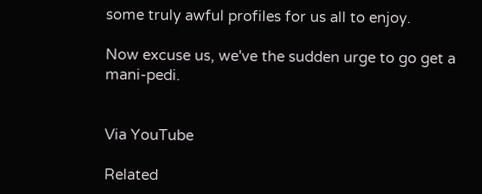some truly awful profiles for us all to enjoy.

Now excuse us, we've the sudden urge to go get a mani-pedi.


Via YouTube

Related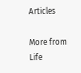Articles

More from Life